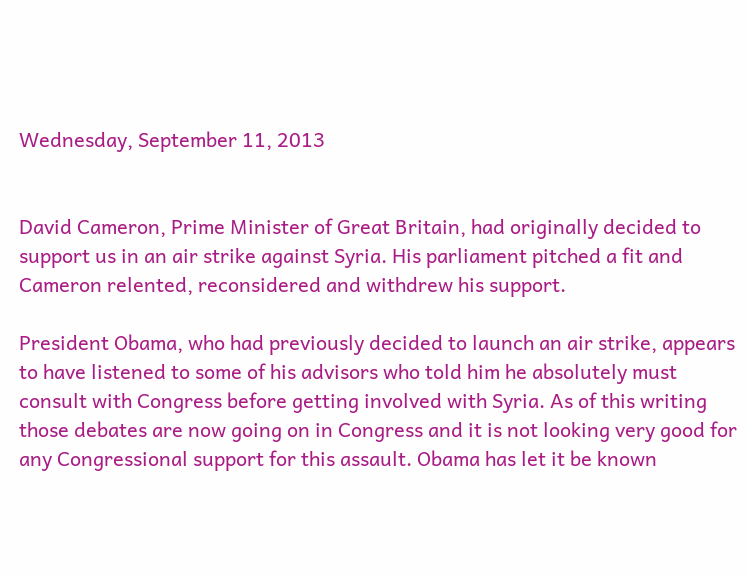Wednesday, September 11, 2013


David Cameron, Prime Minister of Great Britain, had originally decided to support us in an air strike against Syria. His parliament pitched a fit and Cameron relented, reconsidered and withdrew his support.

President Obama, who had previously decided to launch an air strike, appears to have listened to some of his advisors who told him he absolutely must consult with Congress before getting involved with Syria. As of this writing those debates are now going on in Congress and it is not looking very good for any Congressional support for this assault. Obama has let it be known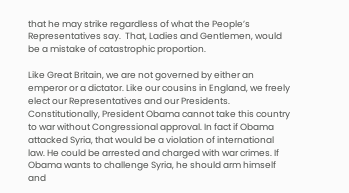that he may strike regardless of what the People’s Representatives say.  That, Ladies and Gentlemen, would be a mistake of catastrophic proportion.

Like Great Britain, we are not governed by either an emperor or a dictator. Like our cousins in England, we freely elect our Representatives and our Presidents. Constitutionally, President Obama cannot take this country to war without Congressional approval. In fact if Obama attacked Syria, that would be a violation of international law. He could be arrested and charged with war crimes. If Obama wants to challenge Syria, he should arm himself and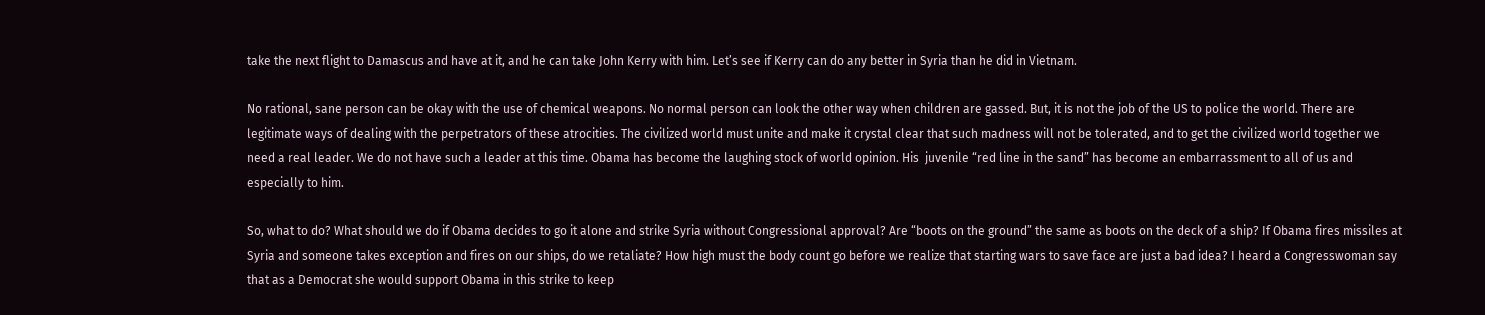take the next flight to Damascus and have at it, and he can take John Kerry with him. Let’s see if Kerry can do any better in Syria than he did in Vietnam.

No rational, sane person can be okay with the use of chemical weapons. No normal person can look the other way when children are gassed. But, it is not the job of the US to police the world. There are legitimate ways of dealing with the perpetrators of these atrocities. The civilized world must unite and make it crystal clear that such madness will not be tolerated, and to get the civilized world together we need a real leader. We do not have such a leader at this time. Obama has become the laughing stock of world opinion. His  juvenile “red line in the sand” has become an embarrassment to all of us and especially to him.

So, what to do? What should we do if Obama decides to go it alone and strike Syria without Congressional approval? Are “boots on the ground” the same as boots on the deck of a ship? If Obama fires missiles at Syria and someone takes exception and fires on our ships, do we retaliate? How high must the body count go before we realize that starting wars to save face are just a bad idea? I heard a Congresswoman say that as a Democrat she would support Obama in this strike to keep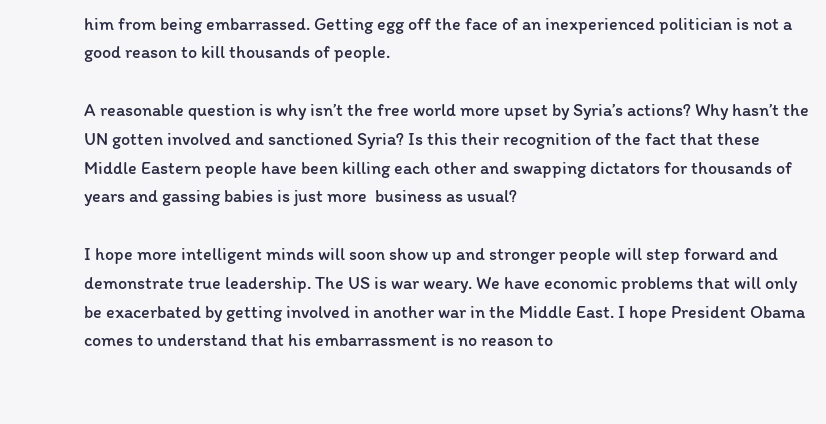him from being embarrassed. Getting egg off the face of an inexperienced politician is not a good reason to kill thousands of people.

A reasonable question is why isn’t the free world more upset by Syria’s actions? Why hasn’t the UN gotten involved and sanctioned Syria? Is this their recognition of the fact that these Middle Eastern people have been killing each other and swapping dictators for thousands of years and gassing babies is just more  business as usual?

I hope more intelligent minds will soon show up and stronger people will step forward and demonstrate true leadership. The US is war weary. We have economic problems that will only be exacerbated by getting involved in another war in the Middle East. I hope President Obama comes to understand that his embarrassment is no reason to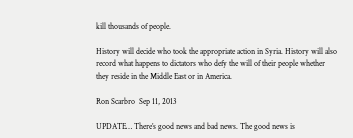kill thousands of people.

History will decide who took the appropriate action in Syria. History will also record what happens to dictators who defy the will of their people whether they reside in the Middle East or in America.

Ron Scarbro  Sep 11, 2013

UPDATE… There’s good news and bad news. The good news is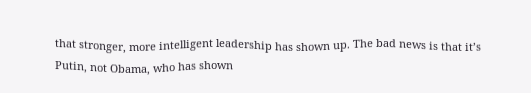that stronger, more intelligent leadership has shown up. The bad news is that it’s Putin, not Obama, who has shown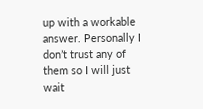up with a workable answer. Personally I don’t trust any of them so I will just wait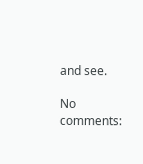and see.

No comments: